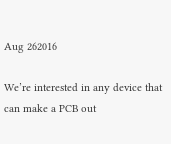Aug 262016

We’re interested in any device that can make a PCB out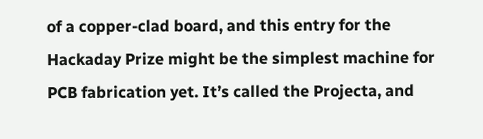of a copper-clad board, and this entry for the Hackaday Prize might be the simplest machine for PCB fabrication yet. It’s called the Projecta, and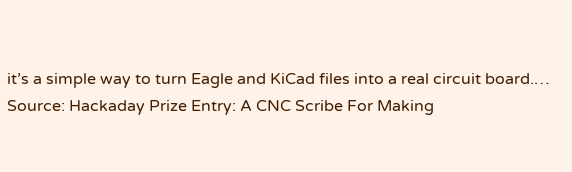it’s a simple way to turn Eagle and KiCad files into a real circuit board.…
Source: Hackaday Prize Entry: A CNC Scribe For Making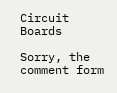Circuit Boards

Sorry, the comment form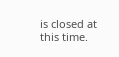is closed at this time.